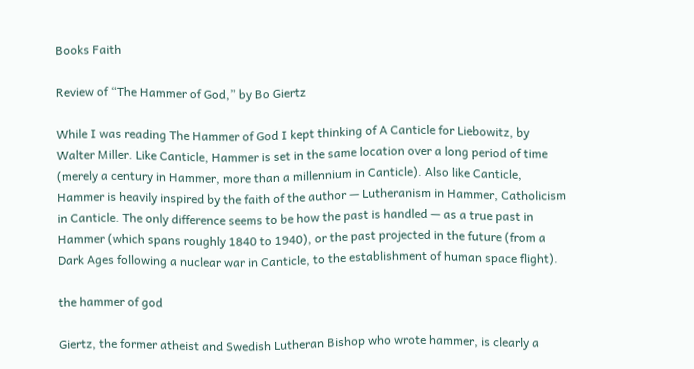Books Faith

Review of “The Hammer of God,” by Bo Giertz

While I was reading The Hammer of God I kept thinking of A Canticle for Liebowitz, by Walter Miller. Like Canticle, Hammer is set in the same location over a long period of time (merely a century in Hammer, more than a millennium in Canticle). Also like Canticle, Hammer is heavily inspired by the faith of the author — Lutheranism in Hammer, Catholicism in Canticle. The only difference seems to be how the past is handled — as a true past in Hammer (which spans roughly 1840 to 1940), or the past projected in the future (from a Dark Ages following a nuclear war in Canticle, to the establishment of human space flight).

the hammer of god

Giertz, the former atheist and Swedish Lutheran Bishop who wrote hammer, is clearly a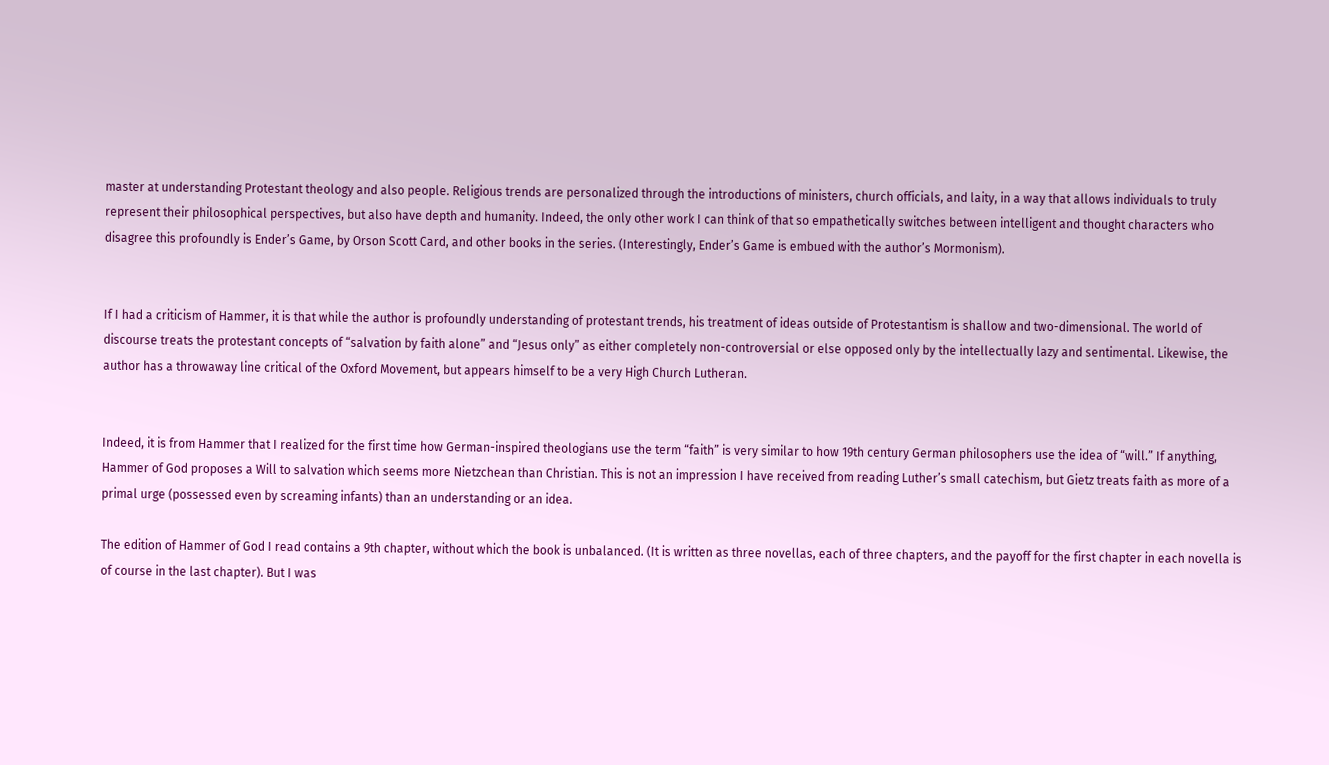master at understanding Protestant theology and also people. Religious trends are personalized through the introductions of ministers, church officials, and laity, in a way that allows individuals to truly represent their philosophical perspectives, but also have depth and humanity. Indeed, the only other work I can think of that so empathetically switches between intelligent and thought characters who disagree this profoundly is Ender’s Game, by Orson Scott Card, and other books in the series. (Interestingly, Ender’s Game is embued with the author’s Mormonism).


If I had a criticism of Hammer, it is that while the author is profoundly understanding of protestant trends, his treatment of ideas outside of Protestantism is shallow and two-dimensional. The world of discourse treats the protestant concepts of “salvation by faith alone” and “Jesus only” as either completely non-controversial or else opposed only by the intellectually lazy and sentimental. Likewise, the author has a throwaway line critical of the Oxford Movement, but appears himself to be a very High Church Lutheran.


Indeed, it is from Hammer that I realized for the first time how German-inspired theologians use the term “faith” is very similar to how 19th century German philosophers use the idea of “will.” If anything, Hammer of God proposes a Will to salvation which seems more Nietzchean than Christian. This is not an impression I have received from reading Luther’s small catechism, but Gietz treats faith as more of a primal urge (possessed even by screaming infants) than an understanding or an idea.

The edition of Hammer of God I read contains a 9th chapter, without which the book is unbalanced. (It is written as three novellas, each of three chapters, and the payoff for the first chapter in each novella is of course in the last chapter). But I was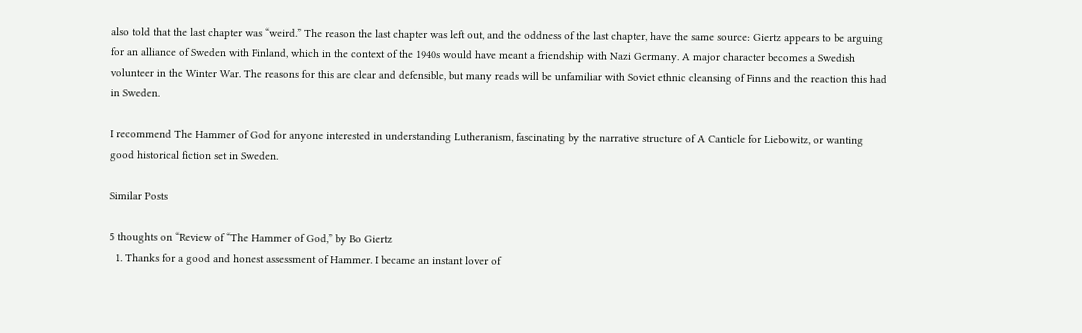also told that the last chapter was “weird.” The reason the last chapter was left out, and the oddness of the last chapter, have the same source: Giertz appears to be arguing for an alliance of Sweden with Finland, which in the context of the 1940s would have meant a friendship with Nazi Germany. A major character becomes a Swedish volunteer in the Winter War. The reasons for this are clear and defensible, but many reads will be unfamiliar with Soviet ethnic cleansing of Finns and the reaction this had in Sweden.

I recommend The Hammer of God for anyone interested in understanding Lutheranism, fascinating by the narrative structure of A Canticle for Liebowitz, or wanting good historical fiction set in Sweden.

Similar Posts

5 thoughts on “Review of “The Hammer of God,” by Bo Giertz
  1. Thanks for a good and honest assessment of Hammer. I became an instant lover of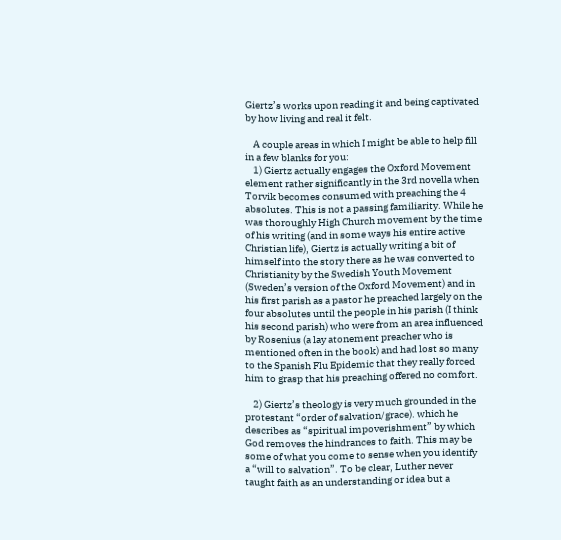Giertz’s works upon reading it and being captivated by how living and real it felt.

    A couple areas in which I might be able to help fill in a few blanks for you:
    1) Giertz actually engages the Oxford Movement element rather significantly in the 3rd novella when Torvik becomes consumed with preaching the 4 absolutes. This is not a passing familiarity. While he was thoroughly High Church movement by the time of his writing (and in some ways his entire active Christian life), Giertz is actually writing a bit of himself into the story there as he was converted to Christianity by the Swedish Youth Movement (Sweden’s version of the Oxford Movement) and in his first parish as a pastor he preached largely on the four absolutes until the people in his parish (I think his second parish) who were from an area influenced by Rosenius (a lay atonement preacher who is mentioned often in the book) and had lost so many to the Spanish Flu Epidemic that they really forced him to grasp that his preaching offered no comfort.

    2) Giertz’s theology is very much grounded in the protestant “order of salvation/grace). which he describes as “spiritual impoverishment” by which God removes the hindrances to faith. This may be some of what you come to sense when you identify a “will to salvation”. To be clear, Luther never taught faith as an understanding or idea but a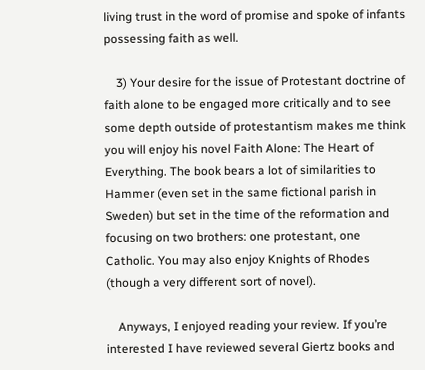living trust in the word of promise and spoke of infants possessing faith as well.

    3) Your desire for the issue of Protestant doctrine of faith alone to be engaged more critically and to see some depth outside of protestantism makes me think you will enjoy his novel Faith Alone: The Heart of Everything. The book bears a lot of similarities to Hammer (even set in the same fictional parish in Sweden) but set in the time of the reformation and focusing on two brothers: one protestant, one Catholic. You may also enjoy Knights of Rhodes (though a very different sort of novel).

    Anyways, I enjoyed reading your review. If you’re interested I have reviewed several Giertz books and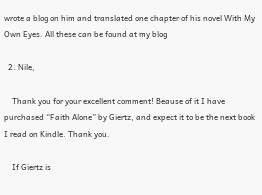wrote a blog on him and translated one chapter of his novel With My Own Eyes. All these can be found at my blog

  2. Nile,

    Thank you for your excellent comment! Beause of it I have purchased “Faith Alone” by Giertz, and expect it to be the next book I read on Kindle. Thank you.

    If Giertz is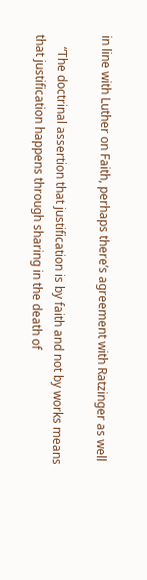in line with Luther on Faith, perhaps there’s agreement with Ratzinger as well

    “The doctrinal assertion that justification is by faith and not by works means that justification happens through sharing in the death of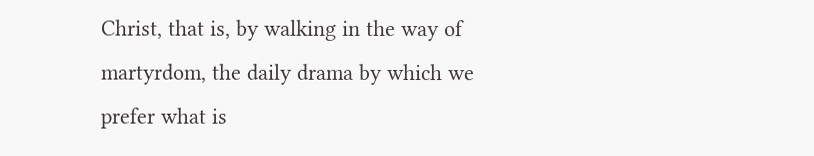Christ, that is, by walking in the way of martyrdom, the daily drama by which we prefer what is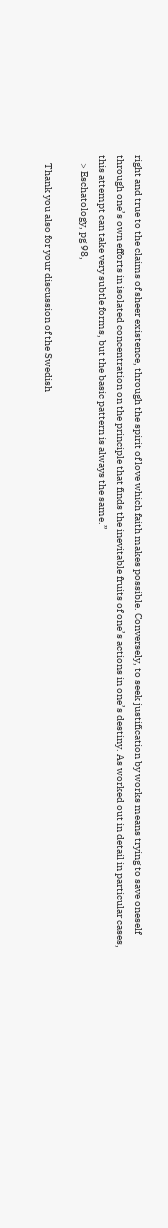right and true to the claims of sheer existence, through the spirit of love which faith makes possible. Conversely, to seek justification by works means trying to save oneself through one’s own efforts in isolated concentration on the principle that finds the inevitable fruits of one’s actions in one’s destiny. As worked out in detail in particular cases, this attempt can take very subtle forms, but the basic pattern is always the same.”
    > Eschatology, pg 98,

    Thank you also for your discussion of the Swedish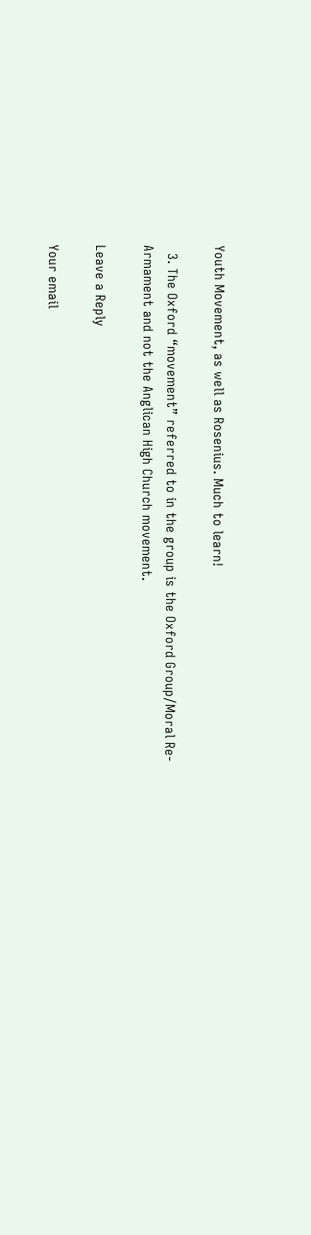Youth Movement, as well as Rosenius. Much to learn!

  3. The Oxford “movement” referred to in the group is the Oxford Group/Moral Re-Armament and not the Anglican High Church movement.

Leave a Reply

Your email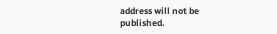address will not be published.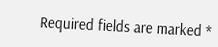Required fields are marked *